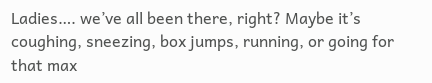Ladies…. we’ve all been there, right? Maybe it’s coughing, sneezing, box jumps, running, or going for that max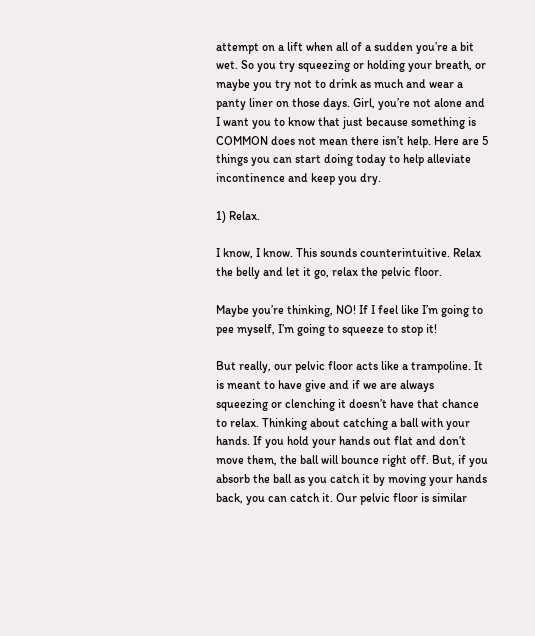attempt on a lift when all of a sudden you’re a bit wet. So you try squeezing or holding your breath, or maybe you try not to drink as much and wear a panty liner on those days. Girl, you’re not alone and I want you to know that just because something is COMMON does not mean there isn’t help. Here are 5 things you can start doing today to help alleviate incontinence and keep you dry.

1) Relax.

I know, I know. This sounds counterintuitive. Relax the belly and let it go, relax the pelvic floor.

Maybe you’re thinking, NO! If I feel like I’m going to pee myself, I’m going to squeeze to stop it!

But really, our pelvic floor acts like a trampoline. It is meant to have give and if we are always squeezing or clenching it doesn’t have that chance to relax. Thinking about catching a ball with your hands. If you hold your hands out flat and don’t move them, the ball will bounce right off. But, if you absorb the ball as you catch it by moving your hands back, you can catch it. Our pelvic floor is similar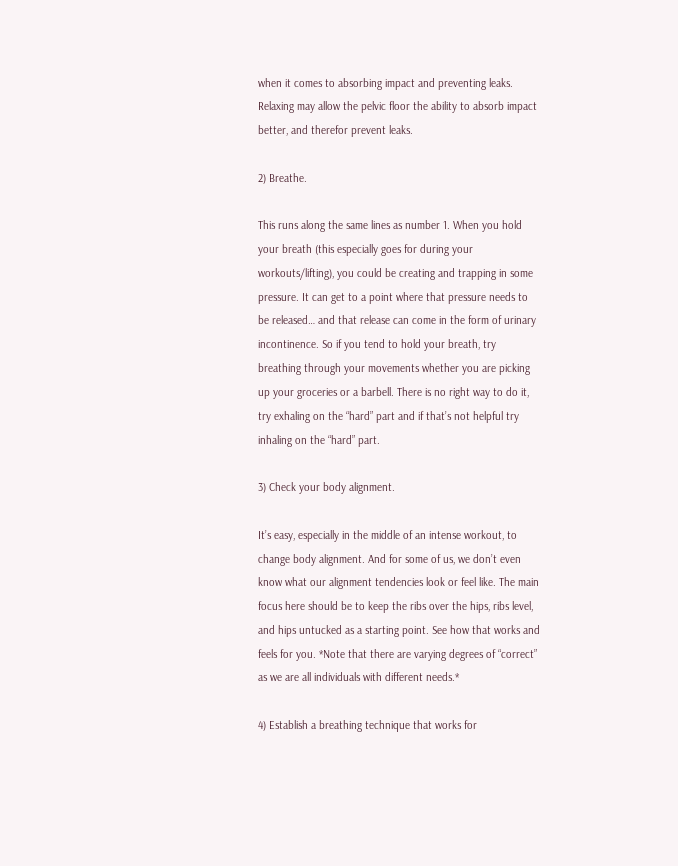when it comes to absorbing impact and preventing leaks. Relaxing may allow the pelvic floor the ability to absorb impact better, and therefor prevent leaks.

2) Breathe.

This runs along the same lines as number 1. When you hold your breath (this especially goes for during your workouts/lifting), you could be creating and trapping in some pressure. It can get to a point where that pressure needs to be released… and that release can come in the form of urinary incontinence. So if you tend to hold your breath, try breathing through your movements whether you are picking up your groceries or a barbell. There is no right way to do it, try exhaling on the “hard” part and if that’s not helpful try inhaling on the “hard” part.

3) Check your body alignment.

It’s easy, especially in the middle of an intense workout, to change body alignment. And for some of us, we don’t even know what our alignment tendencies look or feel like. The main focus here should be to keep the ribs over the hips, ribs level, and hips untucked as a starting point. See how that works and feels for you. *Note that there are varying degrees of “correct” as we are all individuals with different needs.*

4) Establish a breathing technique that works for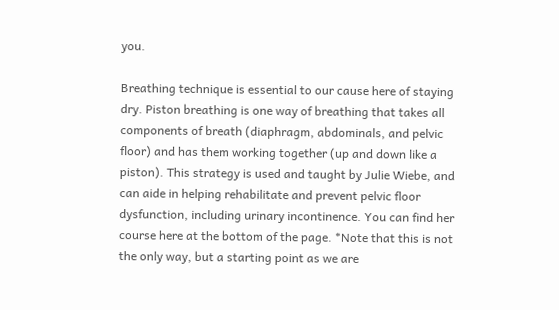you.

Breathing technique is essential to our cause here of staying dry. Piston breathing is one way of breathing that takes all components of breath (diaphragm, abdominals, and pelvic floor) and has them working together (up and down like a piston). This strategy is used and taught by Julie Wiebe, and can aide in helping rehabilitate and prevent pelvic floor dysfunction, including urinary incontinence. You can find her course here at the bottom of the page. *Note that this is not the only way, but a starting point as we are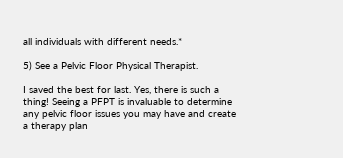all individuals with different needs.*

5) See a Pelvic Floor Physical Therapist.

I saved the best for last. Yes, there is such a thing! Seeing a PFPT is invaluable to determine any pelvic floor issues you may have and create a therapy plan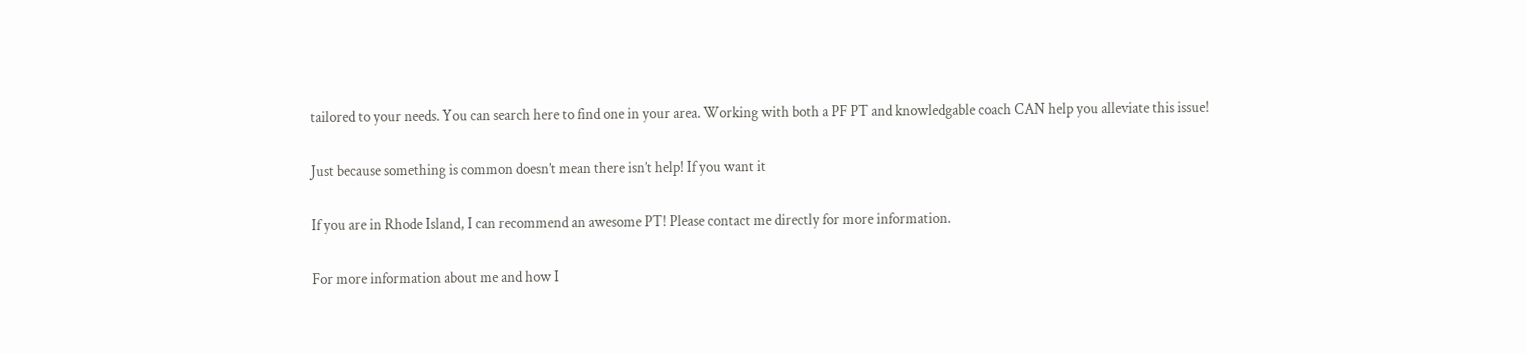tailored to your needs. You can search here to find one in your area. Working with both a PF PT and knowledgable coach CAN help you alleviate this issue!

Just because something is common doesn’t mean there isn’t help! If you want it

If you are in Rhode Island, I can recommend an awesome PT! Please contact me directly for more information.

For more information about me and how I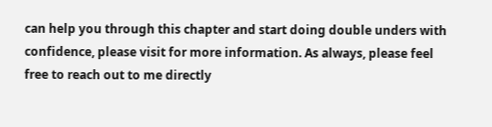can help you through this chapter and start doing double unders with confidence, please visit for more information. As always, please feel free to reach out to me directly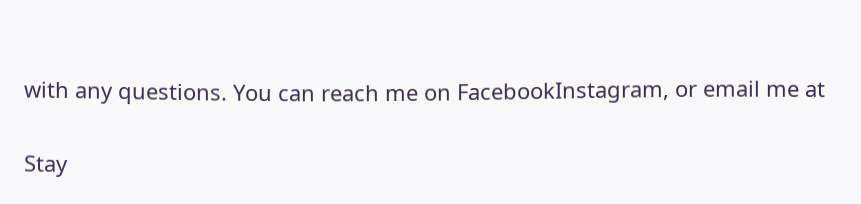with any questions. You can reach me on FacebookInstagram, or email me at

Stay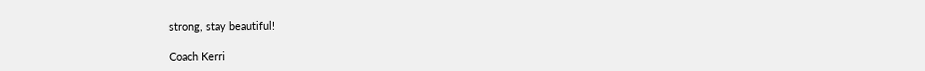strong, stay beautiful!

Coach Kerri